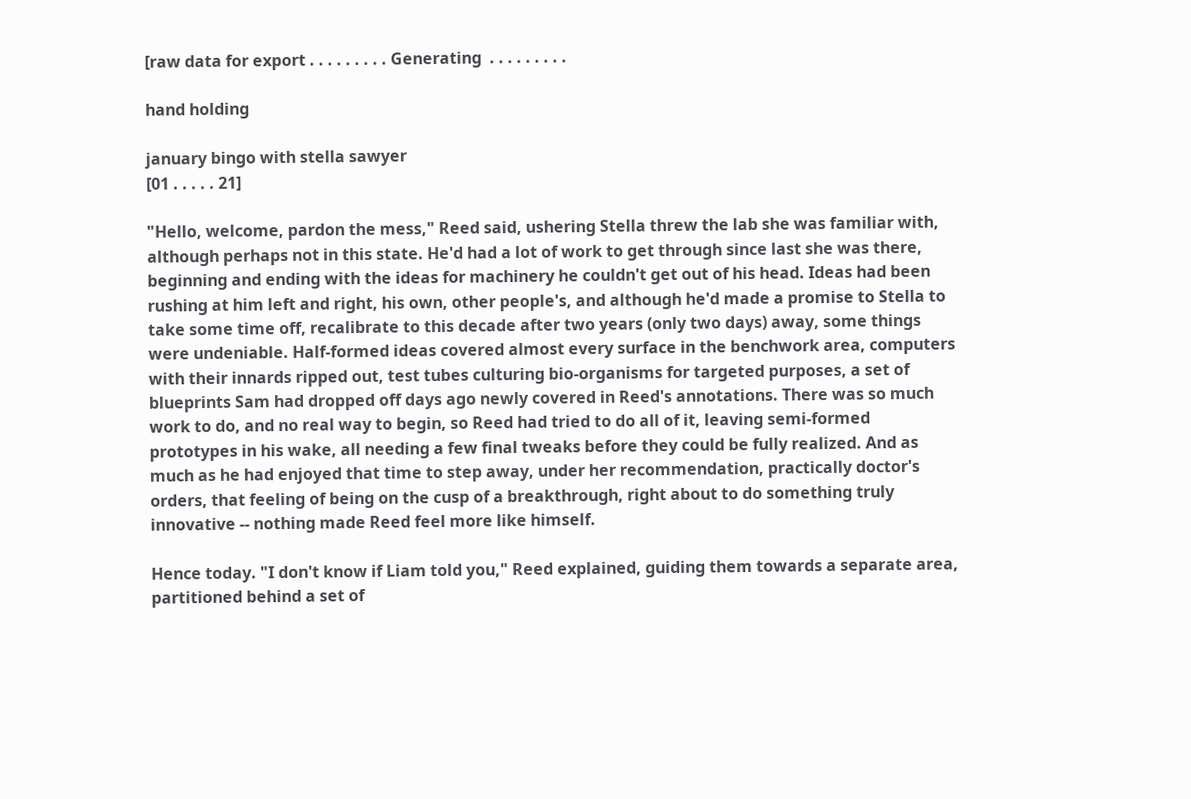[raw data for export . . . . . . . . . Generating  . . . . . . . . .

hand holding

january bingo with stella sawyer
[01 . . . . . 21]

"Hello, welcome, pardon the mess," Reed said, ushering Stella threw the lab she was familiar with, although perhaps not in this state. He'd had a lot of work to get through since last she was there, beginning and ending with the ideas for machinery he couldn't get out of his head. Ideas had been rushing at him left and right, his own, other people's, and although he'd made a promise to Stella to take some time off, recalibrate to this decade after two years (only two days) away, some things were undeniable. Half-formed ideas covered almost every surface in the benchwork area, computers with their innards ripped out, test tubes culturing bio-organisms for targeted purposes, a set of blueprints Sam had dropped off days ago newly covered in Reed's annotations. There was so much work to do, and no real way to begin, so Reed had tried to do all of it, leaving semi-formed prototypes in his wake, all needing a few final tweaks before they could be fully realized. And as much as he had enjoyed that time to step away, under her recommendation, practically doctor's orders, that feeling of being on the cusp of a breakthrough, right about to do something truly innovative -- nothing made Reed feel more like himself.

Hence today. "I don't know if Liam told you," Reed explained, guiding them towards a separate area, partitioned behind a set of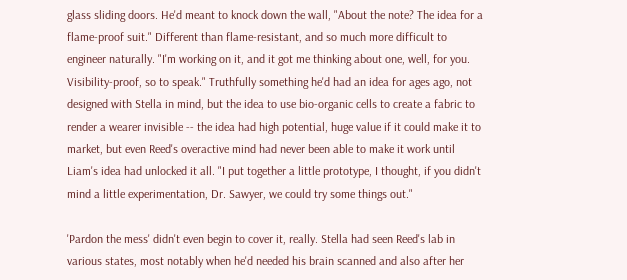glass sliding doors. He'd meant to knock down the wall, "About the note? The idea for a flame-proof suit." Different than flame-resistant, and so much more difficult to engineer naturally. "I'm working on it, and it got me thinking about one, well, for you. Visibility-proof, so to speak." Truthfully something he'd had an idea for ages ago, not designed with Stella in mind, but the idea to use bio-organic cells to create a fabric to render a wearer invisible -- the idea had high potential, huge value if it could make it to market, but even Reed's overactive mind had never been able to make it work until Liam's idea had unlocked it all. "I put together a little prototype, I thought, if you didn't mind a little experimentation, Dr. Sawyer, we could try some things out."

'Pardon the mess' didn't even begin to cover it, really. Stella had seen Reed's lab in various states, most notably when he'd needed his brain scanned and also after her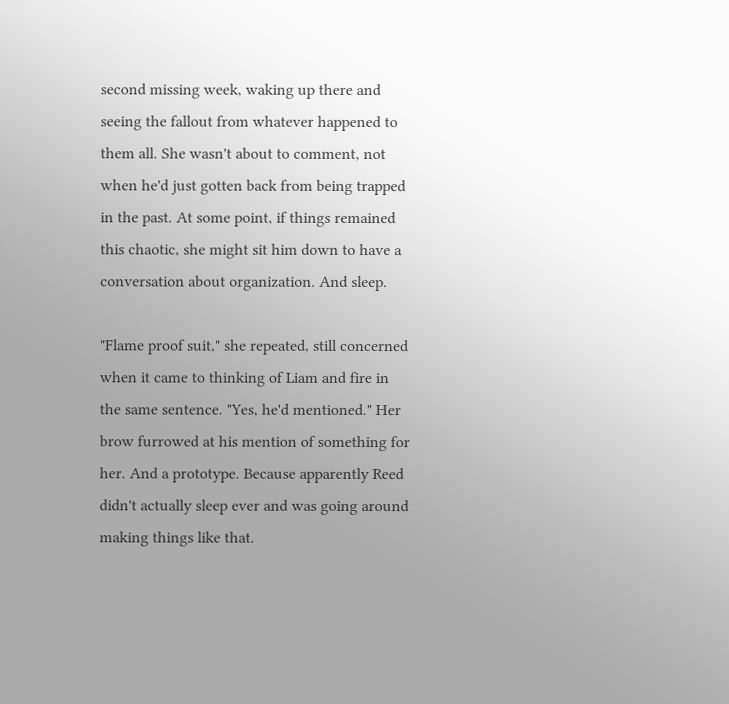second missing week, waking up there and seeing the fallout from whatever happened to them all. She wasn't about to comment, not when he'd just gotten back from being trapped in the past. At some point, if things remained this chaotic, she might sit him down to have a conversation about organization. And sleep.

"Flame proof suit," she repeated, still concerned when it came to thinking of Liam and fire in the same sentence. "Yes, he'd mentioned." Her brow furrowed at his mention of something for her. And a prototype. Because apparently Reed didn't actually sleep ever and was going around making things like that.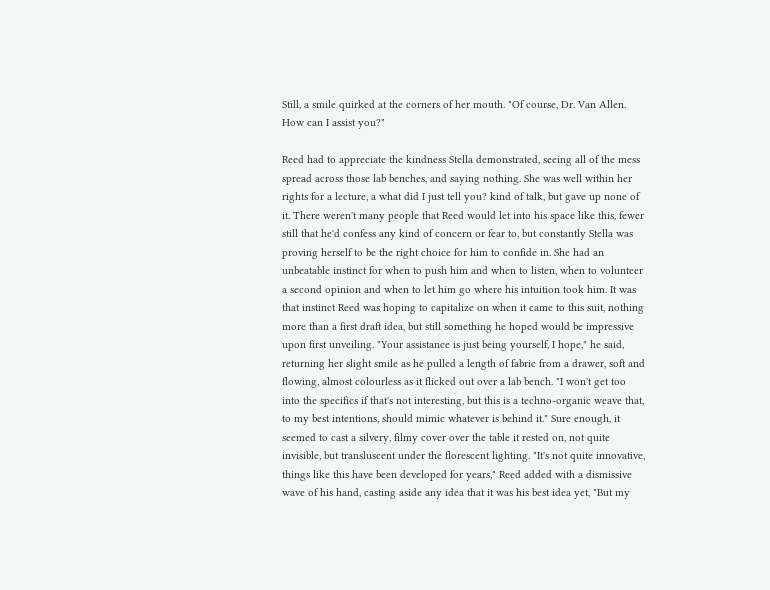Still, a smile quirked at the corners of her mouth. "Of course, Dr. Van Allen. How can I assist you?"

Reed had to appreciate the kindness Stella demonstrated, seeing all of the mess spread across those lab benches, and saying nothing. She was well within her rights for a lecture, a what did I just tell you? kind of talk, but gave up none of it. There weren't many people that Reed would let into his space like this, fewer still that he'd confess any kind of concern or fear to, but constantly Stella was proving herself to be the right choice for him to confide in. She had an unbeatable instinct for when to push him and when to listen, when to volunteer a second opinion and when to let him go where his intuition took him. It was that instinct Reed was hoping to capitalize on when it came to this suit, nothing more than a first draft idea, but still something he hoped would be impressive upon first unveiling. "Your assistance is just being yourself, I hope," he said, returning her slight smile as he pulled a length of fabric from a drawer, soft and flowing, almost colourless as it flicked out over a lab bench. "I won't get too into the specifics if that's not interesting, but this is a techno-organic weave that, to my best intentions, should mimic whatever is behind it." Sure enough, it seemed to cast a silvery, filmy cover over the table it rested on, not quite invisible, but transluscent under the florescent lighting. "It's not quite innovative, things like this have been developed for years," Reed added with a dismissive wave of his hand, casting aside any idea that it was his best idea yet, "But my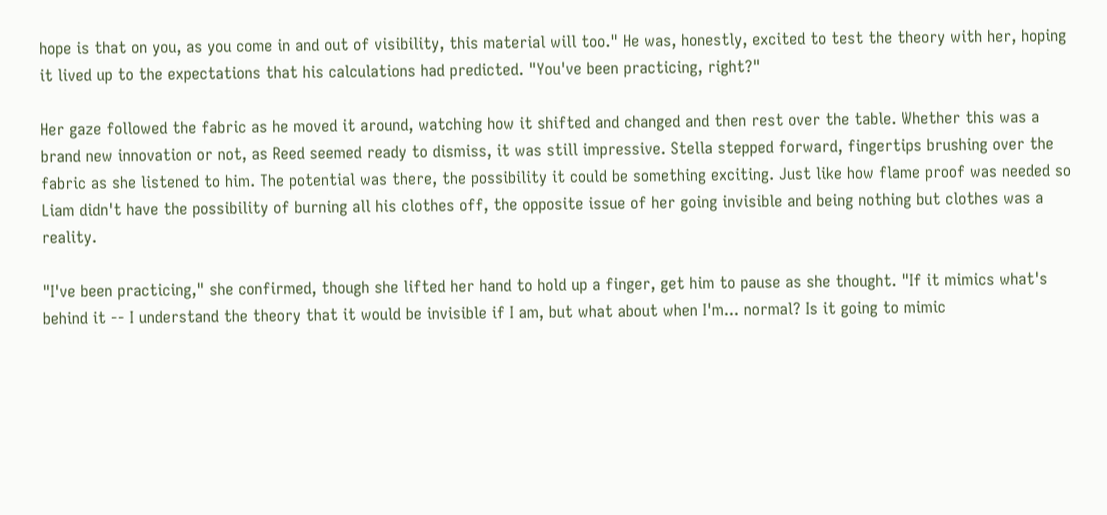hope is that on you, as you come in and out of visibility, this material will too." He was, honestly, excited to test the theory with her, hoping it lived up to the expectations that his calculations had predicted. "You've been practicing, right?"

Her gaze followed the fabric as he moved it around, watching how it shifted and changed and then rest over the table. Whether this was a brand new innovation or not, as Reed seemed ready to dismiss, it was still impressive. Stella stepped forward, fingertips brushing over the fabric as she listened to him. The potential was there, the possibility it could be something exciting. Just like how flame proof was needed so Liam didn't have the possibility of burning all his clothes off, the opposite issue of her going invisible and being nothing but clothes was a reality.

"I've been practicing," she confirmed, though she lifted her hand to hold up a finger, get him to pause as she thought. "If it mimics what's behind it -- I understand the theory that it would be invisible if I am, but what about when I'm... normal? Is it going to mimic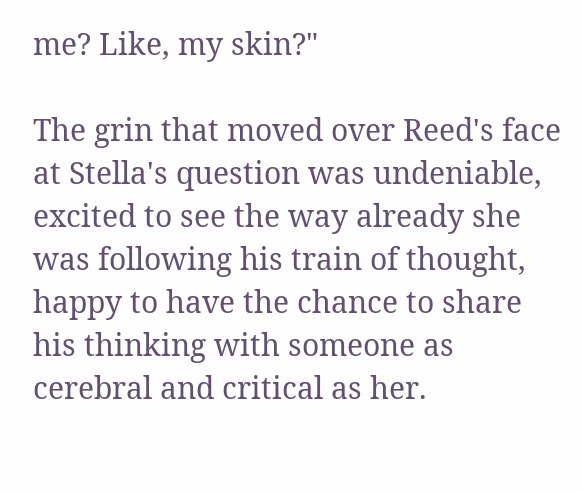me? Like, my skin?"

The grin that moved over Reed's face at Stella's question was undeniable, excited to see the way already she was following his train of thought, happy to have the chance to share his thinking with someone as cerebral and critical as her.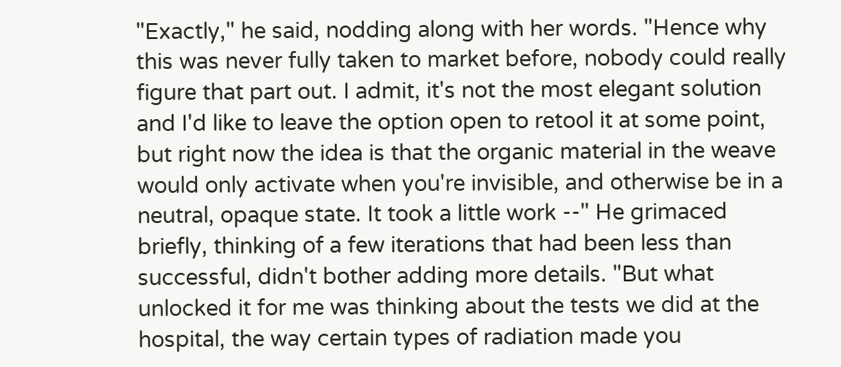"Exactly," he said, nodding along with her words. "Hence why this was never fully taken to market before, nobody could really figure that part out. I admit, it's not the most elegant solution and I'd like to leave the option open to retool it at some point, but right now the idea is that the organic material in the weave would only activate when you're invisible, and otherwise be in a neutral, opaque state. It took a little work --" He grimaced briefly, thinking of a few iterations that had been less than successful, didn't bother adding more details. "But what unlocked it for me was thinking about the tests we did at the hospital, the way certain types of radiation made you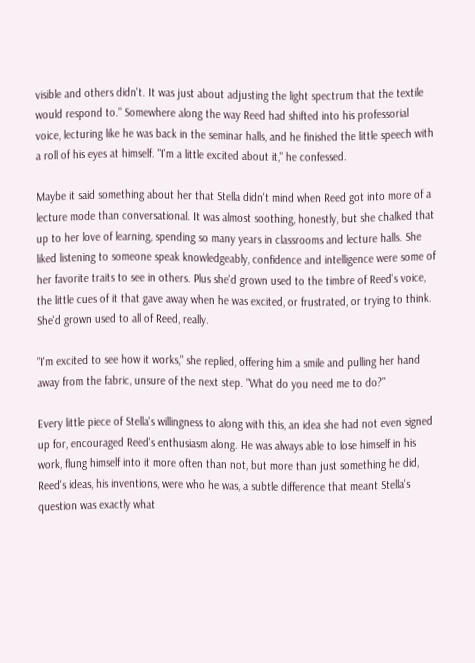visible and others didn't. It was just about adjusting the light spectrum that the textile would respond to." Somewhere along the way Reed had shifted into his professorial voice, lecturing like he was back in the seminar halls, and he finished the little speech with a roll of his eyes at himself. "I'm a little excited about it," he confessed.

Maybe it said something about her that Stella didn't mind when Reed got into more of a lecture mode than conversational. It was almost soothing, honestly, but she chalked that up to her love of learning, spending so many years in classrooms and lecture halls. She liked listening to someone speak knowledgeably, confidence and intelligence were some of her favorite traits to see in others. Plus she'd grown used to the timbre of Reed's voice, the little cues of it that gave away when he was excited, or frustrated, or trying to think. She'd grown used to all of Reed, really.

"I'm excited to see how it works," she replied, offering him a smile and pulling her hand away from the fabric, unsure of the next step. "What do you need me to do?"

Every little piece of Stella's willingness to along with this, an idea she had not even signed up for, encouraged Reed's enthusiasm along. He was always able to lose himself in his work, flung himself into it more often than not, but more than just something he did, Reed's ideas, his inventions, were who he was, a subtle difference that meant Stella's question was exactly what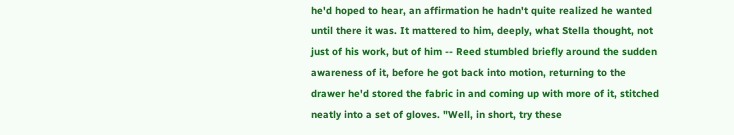he'd hoped to hear, an affirmation he hadn't quite realized he wanted until there it was. It mattered to him, deeply, what Stella thought, not just of his work, but of him -- Reed stumbled briefly around the sudden awareness of it, before he got back into motion, returning to the drawer he'd stored the fabric in and coming up with more of it, stitched neatly into a set of gloves. "Well, in short, try these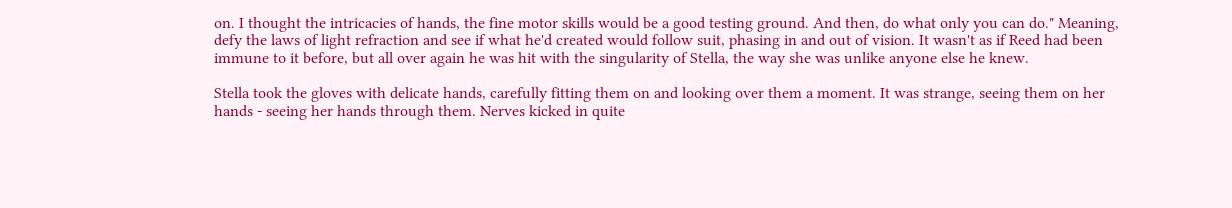on. I thought the intricacies of hands, the fine motor skills would be a good testing ground. And then, do what only you can do." Meaning, defy the laws of light refraction and see if what he'd created would follow suit, phasing in and out of vision. It wasn't as if Reed had been immune to it before, but all over again he was hit with the singularity of Stella, the way she was unlike anyone else he knew.

Stella took the gloves with delicate hands, carefully fitting them on and looking over them a moment. It was strange, seeing them on her hands - seeing her hands through them. Nerves kicked in quite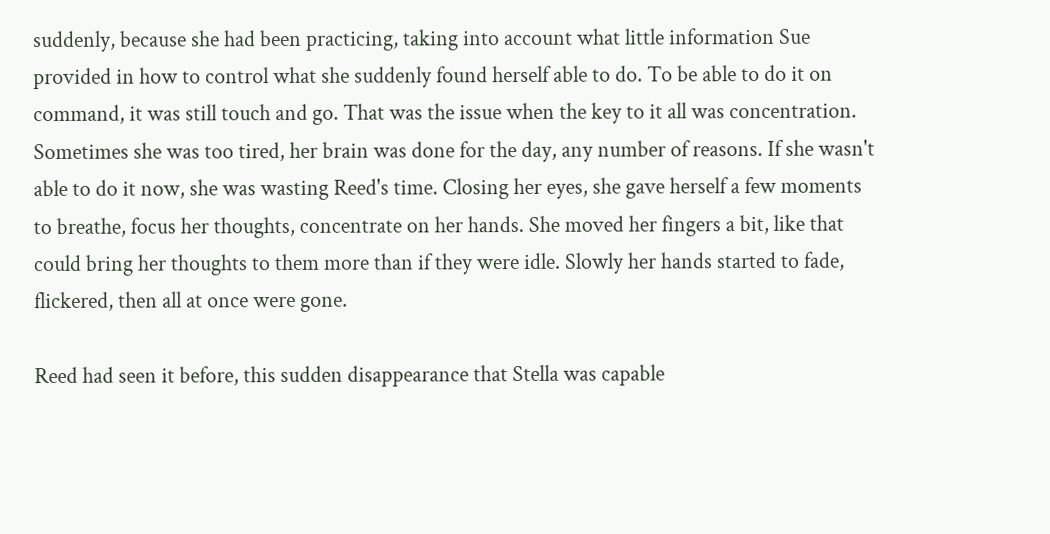suddenly, because she had been practicing, taking into account what little information Sue provided in how to control what she suddenly found herself able to do. To be able to do it on command, it was still touch and go. That was the issue when the key to it all was concentration. Sometimes she was too tired, her brain was done for the day, any number of reasons. If she wasn't able to do it now, she was wasting Reed's time. Closing her eyes, she gave herself a few moments to breathe, focus her thoughts, concentrate on her hands. She moved her fingers a bit, like that could bring her thoughts to them more than if they were idle. Slowly her hands started to fade, flickered, then all at once were gone.

Reed had seen it before, this sudden disappearance that Stella was capable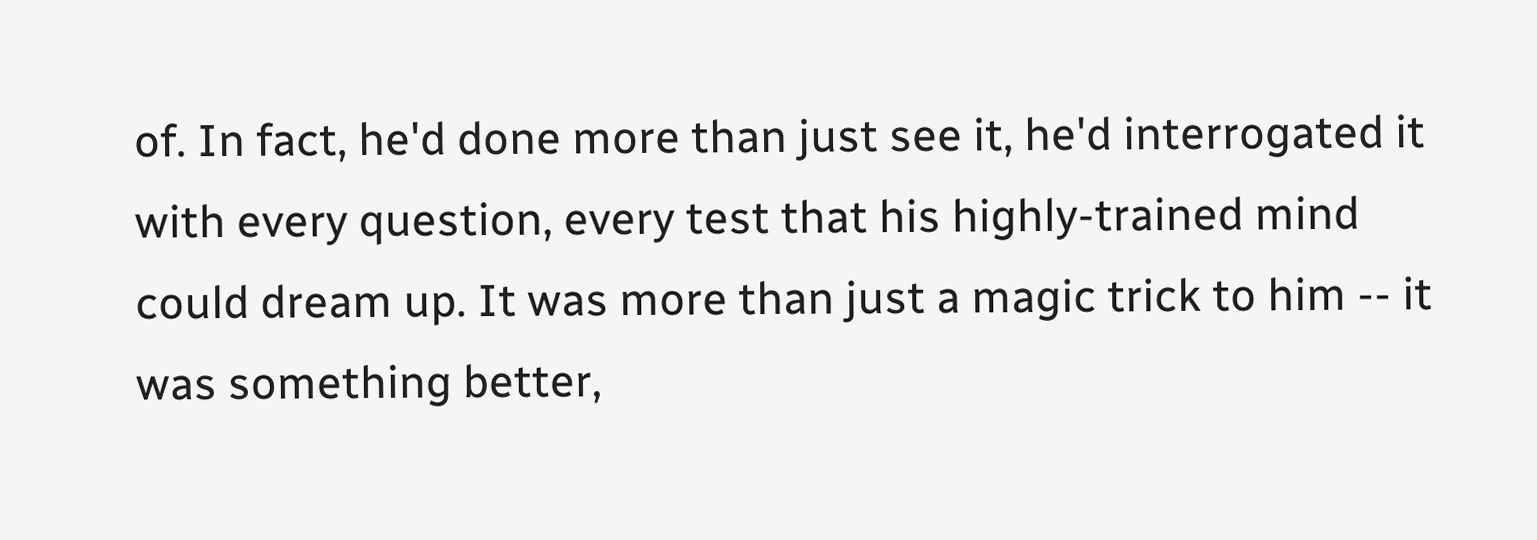of. In fact, he'd done more than just see it, he'd interrogated it with every question, every test that his highly-trained mind could dream up. It was more than just a magic trick to him -- it was something better,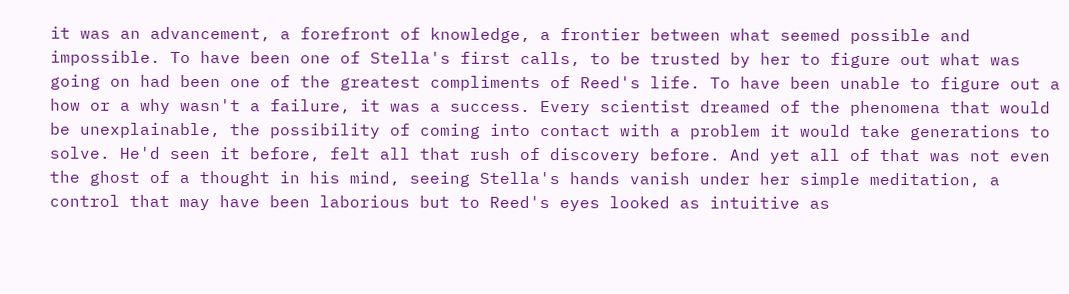it was an advancement, a forefront of knowledge, a frontier between what seemed possible and impossible. To have been one of Stella's first calls, to be trusted by her to figure out what was going on had been one of the greatest compliments of Reed's life. To have been unable to figure out a how or a why wasn't a failure, it was a success. Every scientist dreamed of the phenomena that would be unexplainable, the possibility of coming into contact with a problem it would take generations to solve. He'd seen it before, felt all that rush of discovery before. And yet all of that was not even the ghost of a thought in his mind, seeing Stella's hands vanish under her simple meditation, a control that may have been laborious but to Reed's eyes looked as intuitive as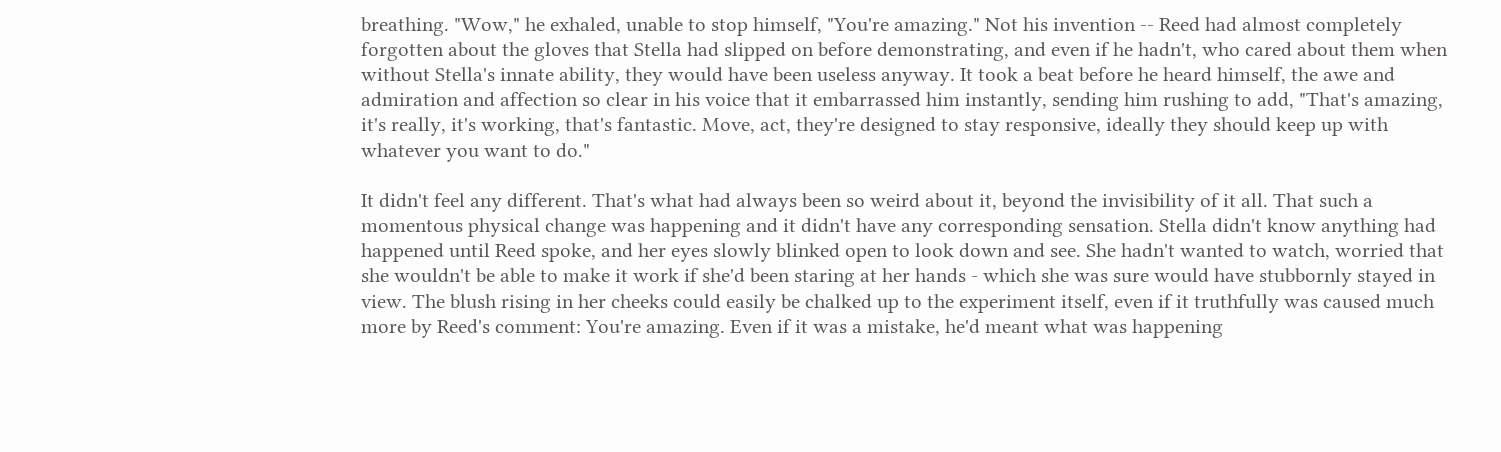breathing. "Wow," he exhaled, unable to stop himself, "You're amazing." Not his invention -- Reed had almost completely forgotten about the gloves that Stella had slipped on before demonstrating, and even if he hadn't, who cared about them when without Stella's innate ability, they would have been useless anyway. It took a beat before he heard himself, the awe and admiration and affection so clear in his voice that it embarrassed him instantly, sending him rushing to add, "That's amazing, it's really, it's working, that's fantastic. Move, act, they're designed to stay responsive, ideally they should keep up with whatever you want to do."

It didn't feel any different. That's what had always been so weird about it, beyond the invisibility of it all. That such a momentous physical change was happening and it didn't have any corresponding sensation. Stella didn't know anything had happened until Reed spoke, and her eyes slowly blinked open to look down and see. She hadn't wanted to watch, worried that she wouldn't be able to make it work if she'd been staring at her hands - which she was sure would have stubbornly stayed in view. The blush rising in her cheeks could easily be chalked up to the experiment itself, even if it truthfully was caused much more by Reed's comment: You're amazing. Even if it was a mistake, he'd meant what was happening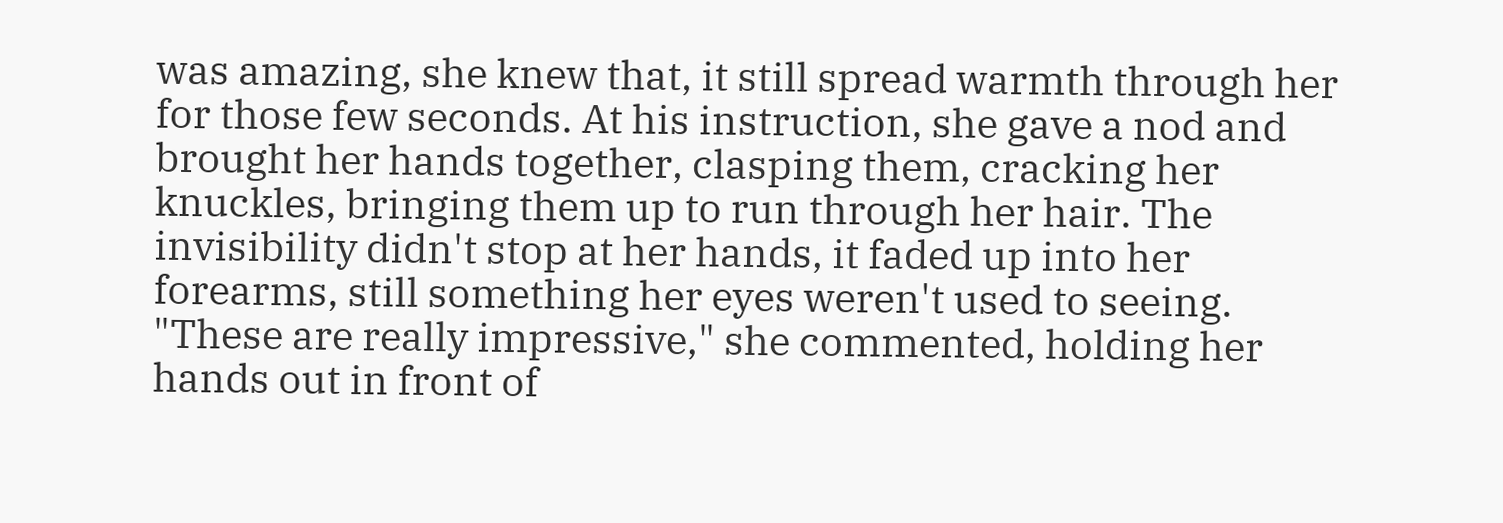was amazing, she knew that, it still spread warmth through her for those few seconds. At his instruction, she gave a nod and brought her hands together, clasping them, cracking her knuckles, bringing them up to run through her hair. The invisibility didn't stop at her hands, it faded up into her forearms, still something her eyes weren't used to seeing. "These are really impressive," she commented, holding her hands out in front of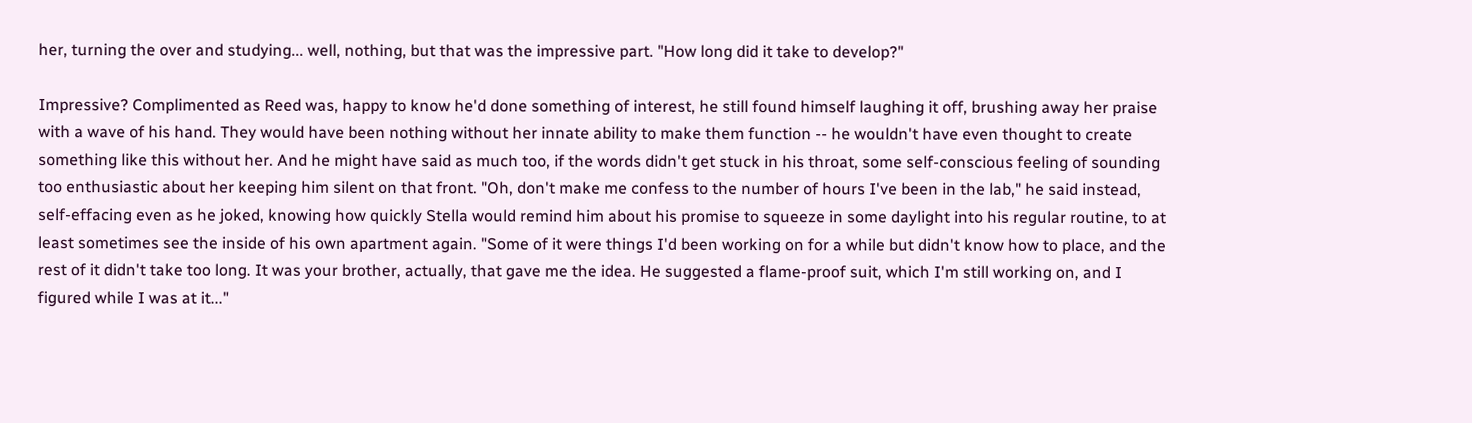her, turning the over and studying... well, nothing, but that was the impressive part. "How long did it take to develop?"

Impressive? Complimented as Reed was, happy to know he'd done something of interest, he still found himself laughing it off, brushing away her praise with a wave of his hand. They would have been nothing without her innate ability to make them function -- he wouldn't have even thought to create something like this without her. And he might have said as much too, if the words didn't get stuck in his throat, some self-conscious feeling of sounding too enthusiastic about her keeping him silent on that front. "Oh, don't make me confess to the number of hours I've been in the lab," he said instead, self-effacing even as he joked, knowing how quickly Stella would remind him about his promise to squeeze in some daylight into his regular routine, to at least sometimes see the inside of his own apartment again. "Some of it were things I'd been working on for a while but didn't know how to place, and the rest of it didn't take too long. It was your brother, actually, that gave me the idea. He suggested a flame-proof suit, which I'm still working on, and I figured while I was at it..."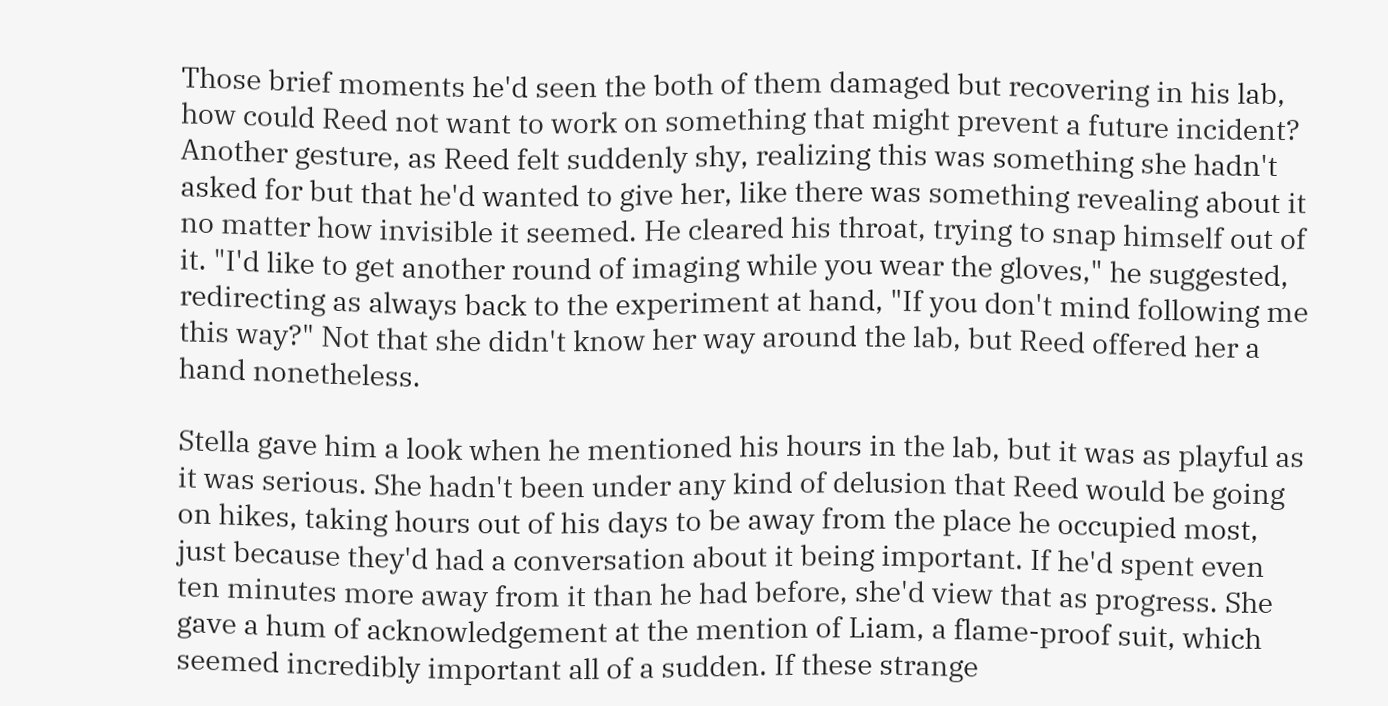Those brief moments he'd seen the both of them damaged but recovering in his lab, how could Reed not want to work on something that might prevent a future incident? Another gesture, as Reed felt suddenly shy, realizing this was something she hadn't asked for but that he'd wanted to give her, like there was something revealing about it no matter how invisible it seemed. He cleared his throat, trying to snap himself out of it. "I'd like to get another round of imaging while you wear the gloves," he suggested, redirecting as always back to the experiment at hand, "If you don't mind following me this way?" Not that she didn't know her way around the lab, but Reed offered her a hand nonetheless.

Stella gave him a look when he mentioned his hours in the lab, but it was as playful as it was serious. She hadn't been under any kind of delusion that Reed would be going on hikes, taking hours out of his days to be away from the place he occupied most, just because they'd had a conversation about it being important. If he'd spent even ten minutes more away from it than he had before, she'd view that as progress. She gave a hum of acknowledgement at the mention of Liam, a flame-proof suit, which seemed incredibly important all of a sudden. If these strange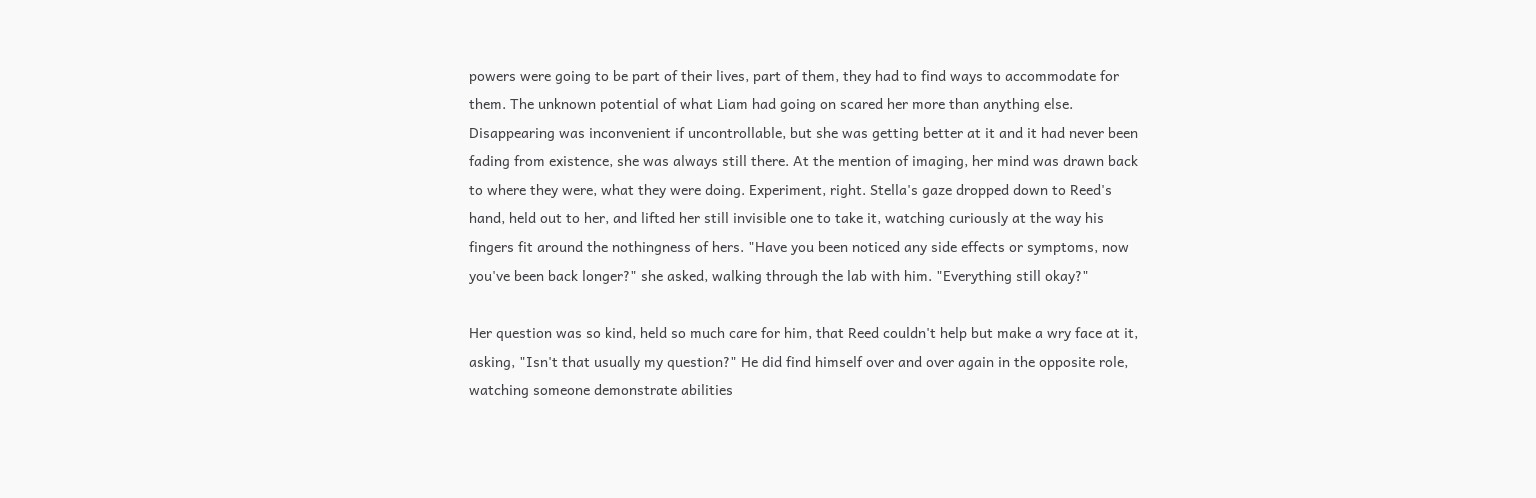powers were going to be part of their lives, part of them, they had to find ways to accommodate for them. The unknown potential of what Liam had going on scared her more than anything else. Disappearing was inconvenient if uncontrollable, but she was getting better at it and it had never been fading from existence, she was always still there. At the mention of imaging, her mind was drawn back to where they were, what they were doing. Experiment, right. Stella's gaze dropped down to Reed's hand, held out to her, and lifted her still invisible one to take it, watching curiously at the way his fingers fit around the nothingness of hers. "Have you been noticed any side effects or symptoms, now you've been back longer?" she asked, walking through the lab with him. "Everything still okay?"

Her question was so kind, held so much care for him, that Reed couldn't help but make a wry face at it, asking, "Isn't that usually my question?" He did find himself over and over again in the opposite role, watching someone demonstrate abilities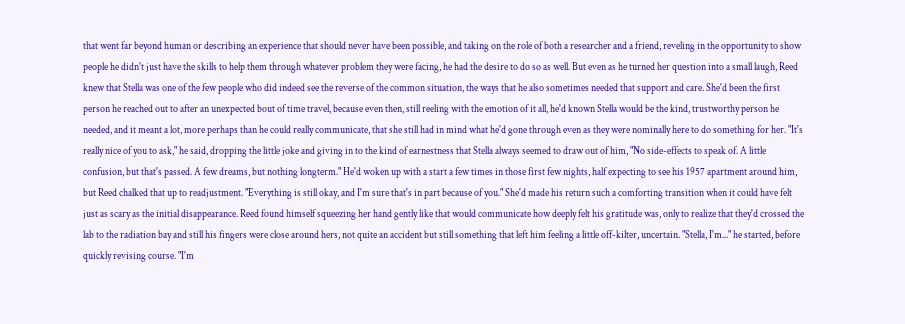that went far beyond human or describing an experience that should never have been possible, and taking on the role of both a researcher and a friend, reveling in the opportunity to show people he didn't just have the skills to help them through whatever problem they were facing, he had the desire to do so as well. But even as he turned her question into a small laugh, Reed knew that Stella was one of the few people who did indeed see the reverse of the common situation, the ways that he also sometimes needed that support and care. She'd been the first person he reached out to after an unexpected bout of time travel, because even then, still reeling with the emotion of it all, he'd known Stella would be the kind, trustworthy person he needed, and it meant a lot, more perhaps than he could really communicate, that she still had in mind what he'd gone through even as they were nominally here to do something for her. "It's really nice of you to ask," he said, dropping the little joke and giving in to the kind of earnestness that Stella always seemed to draw out of him, "No side-effects to speak of. A little confusion, but that's passed. A few dreams, but nothing longterm." He'd woken up with a start a few times in those first few nights, half expecting to see his 1957 apartment around him, but Reed chalked that up to readjustment. "Everything is still okay, and I'm sure that's in part because of you." She'd made his return such a comforting transition when it could have felt just as scary as the initial disappearance. Reed found himself squeezing her hand gently like that would communicate how deeply felt his gratitude was, only to realize that they'd crossed the lab to the radiation bay and still his fingers were close around hers, not quite an accident but still something that left him feeling a little off-kilter, uncertain. "Stella, I'm..." he started, before quickly revising course. "I'm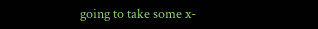going to take some x-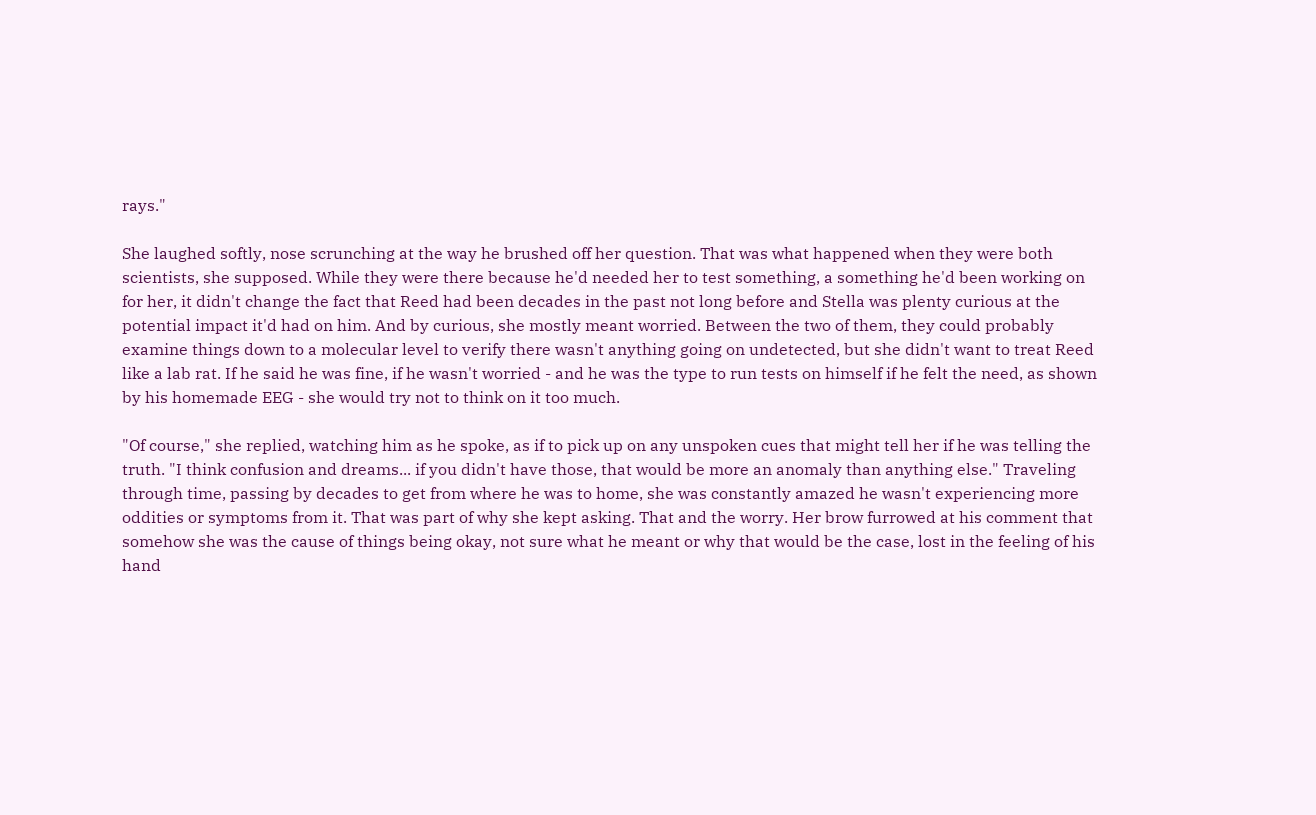rays."

She laughed softly, nose scrunching at the way he brushed off her question. That was what happened when they were both scientists, she supposed. While they were there because he'd needed her to test something, a something he'd been working on for her, it didn't change the fact that Reed had been decades in the past not long before and Stella was plenty curious at the potential impact it'd had on him. And by curious, she mostly meant worried. Between the two of them, they could probably examine things down to a molecular level to verify there wasn't anything going on undetected, but she didn't want to treat Reed like a lab rat. If he said he was fine, if he wasn't worried - and he was the type to run tests on himself if he felt the need, as shown by his homemade EEG - she would try not to think on it too much.

"Of course," she replied, watching him as he spoke, as if to pick up on any unspoken cues that might tell her if he was telling the truth. "I think confusion and dreams... if you didn't have those, that would be more an anomaly than anything else." Traveling through time, passing by decades to get from where he was to home, she was constantly amazed he wasn't experiencing more oddities or symptoms from it. That was part of why she kept asking. That and the worry. Her brow furrowed at his comment that somehow she was the cause of things being okay, not sure what he meant or why that would be the case, lost in the feeling of his hand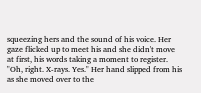squeezing hers and the sound of his voice. Her gaze flicked up to meet his and she didn't move at first, his words taking a moment to register. "Oh, right. X-rays. Yes." Her hand slipped from his as she moved over to the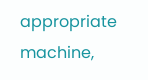appropriate machine,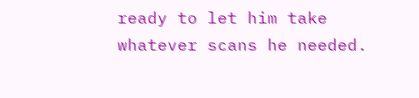ready to let him take whatever scans he needed.